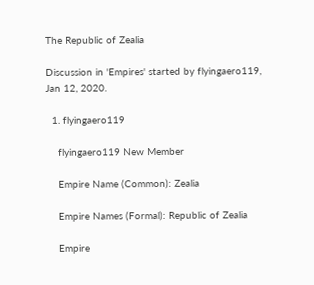The Republic of Zealia

Discussion in 'Empires' started by flyingaero119, Jan 12, 2020.

  1. flyingaero119

    flyingaero119 New Member

    Empire Name (Common): Zealia

    Empire Names (Formal): Republic of Zealia

    Empire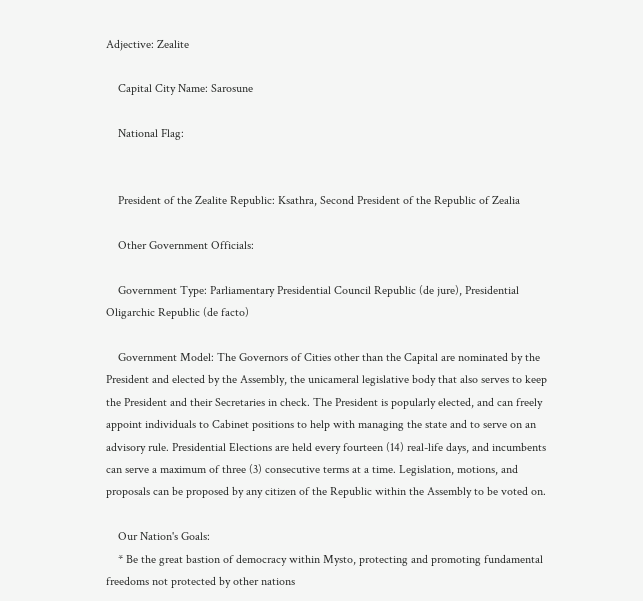Adjective: Zealite

    Capital City Name: Sarosune

    National Flag:


    President of the Zealite Republic: Ksathra, Second President of the Republic of Zealia

    Other Government Officials:

    Government Type: Parliamentary Presidential Council Republic (de jure), Presidential Oligarchic Republic (de facto)

    Government Model: The Governors of Cities other than the Capital are nominated by the President and elected by the Assembly, the unicameral legislative body that also serves to keep the President and their Secretaries in check. The President is popularly elected, and can freely appoint individuals to Cabinet positions to help with managing the state and to serve on an advisory rule. Presidential Elections are held every fourteen (14) real-life days, and incumbents can serve a maximum of three (3) consecutive terms at a time. Legislation, motions, and proposals can be proposed by any citizen of the Republic within the Assembly to be voted on.

    Our Nation's Goals:
    * Be the great bastion of democracy within Mysto, protecting and promoting fundamental freedoms not protected by other nations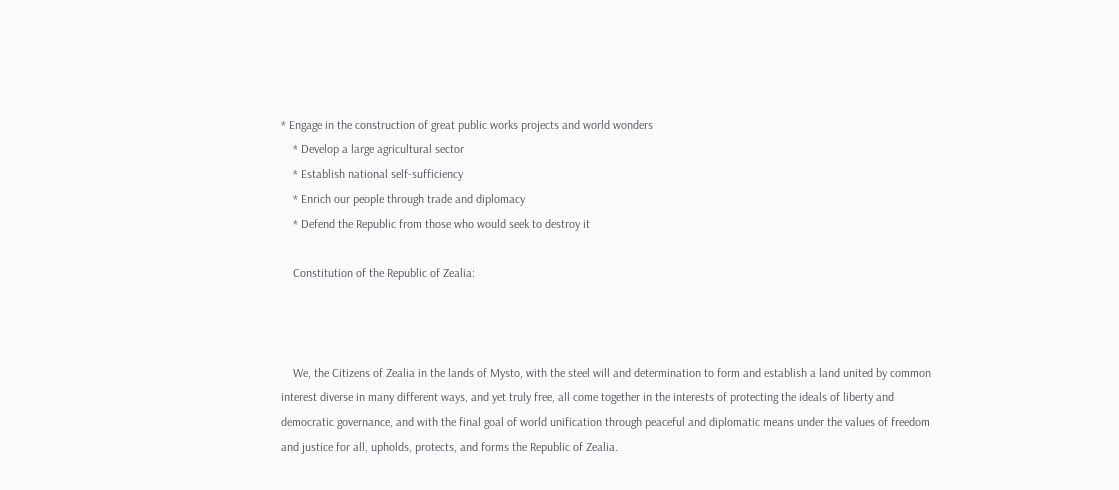* Engage in the construction of great public works projects and world wonders
    * Develop a large agricultural sector
    * Establish national self-sufficiency
    * Enrich our people through trade and diplomacy
    * Defend the Republic from those who would seek to destroy it

    Constitution of the Republic of Zealia:



    We, the Citizens of Zealia in the lands of Mysto, with the steel will and determination to form and establish a land united by common interest diverse in many different ways, and yet truly free, all come together in the interests of protecting the ideals of liberty and democratic governance, and with the final goal of world unification through peaceful and diplomatic means under the values of freedom and justice for all, upholds, protects, and forms the Republic of Zealia.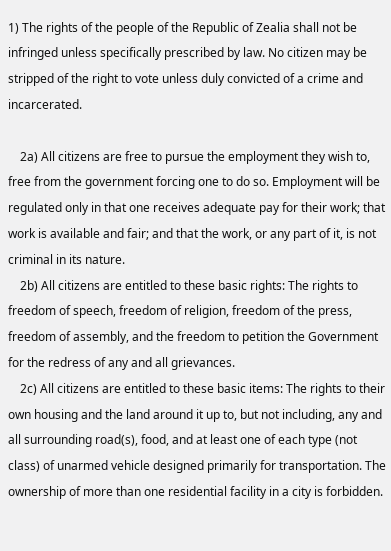1) The rights of the people of the Republic of Zealia shall not be infringed unless specifically prescribed by law. No citizen may be stripped of the right to vote unless duly convicted of a crime and incarcerated.

    2a) All citizens are free to pursue the employment they wish to, free from the government forcing one to do so. Employment will be regulated only in that one receives adequate pay for their work; that work is available and fair; and that the work, or any part of it, is not criminal in its nature.
    2b) All citizens are entitled to these basic rights: The rights to freedom of speech, freedom of religion, freedom of the press, freedom of assembly, and the freedom to petition the Government for the redress of any and all grievances.
    2c) All citizens are entitled to these basic items: The rights to their own housing and the land around it up to, but not including, any and all surrounding road(s), food, and at least one of each type (not class) of unarmed vehicle designed primarily for transportation. The ownership of more than one residential facility in a city is forbidden.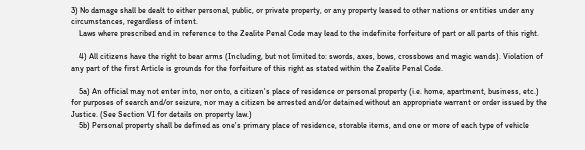3) No damage shall be dealt to either personal, public, or private property, or any property leased to other nations or entities under any circumstances, regardless of intent.
    Laws where prescribed and in reference to the Zealite Penal Code may lead to the indefinite forfeiture of part or all parts of this right.

    4) All citizens have the right to bear arms (Including, but not limited to: swords, axes, bows, crossbows and magic wands). Violation of any part of the first Article is grounds for the forfeiture of this right as stated within the Zealite Penal Code.

    5a) An official may not enter into, nor onto, a citizen's place of residence or personal property (i.e. home, apartment, business, etc.) for purposes of search and/or seizure, nor may a citizen be arrested and/or detained without an appropriate warrant or order issued by the Justice. (See Section VI for details on property law.)
    5b) Personal property shall be defined as one's primary place of residence, storable items, and one or more of each type of vehicle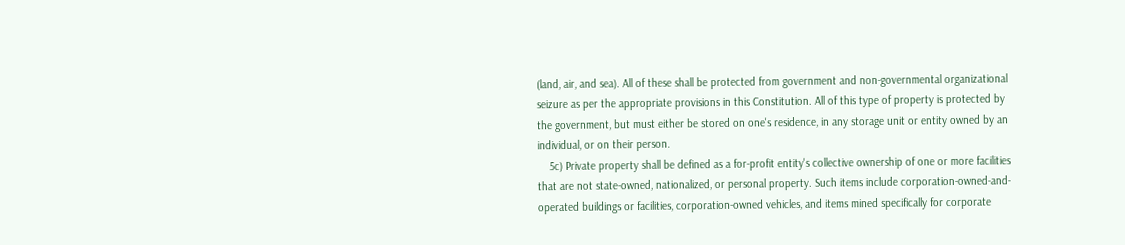(land, air, and sea). All of these shall be protected from government and non-governmental organizational seizure as per the appropriate provisions in this Constitution. All of this type of property is protected by the government, but must either be stored on one's residence, in any storage unit or entity owned by an individual, or on their person.
    5c) Private property shall be defined as a for-profit entity's collective ownership of one or more facilities that are not state-owned, nationalized, or personal property. Such items include corporation-owned-and-operated buildings or facilities, corporation-owned vehicles, and items mined specifically for corporate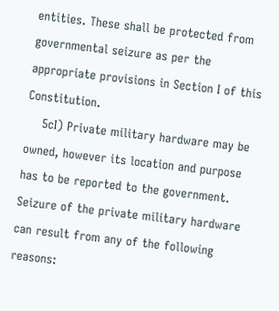entities. These shall be protected from governmental seizure as per the appropriate provisions in Section I of this Constitution.
    5cI) Private military hardware may be owned, however its location and purpose has to be reported to the government. Seizure of the private military hardware can result from any of the following reasons: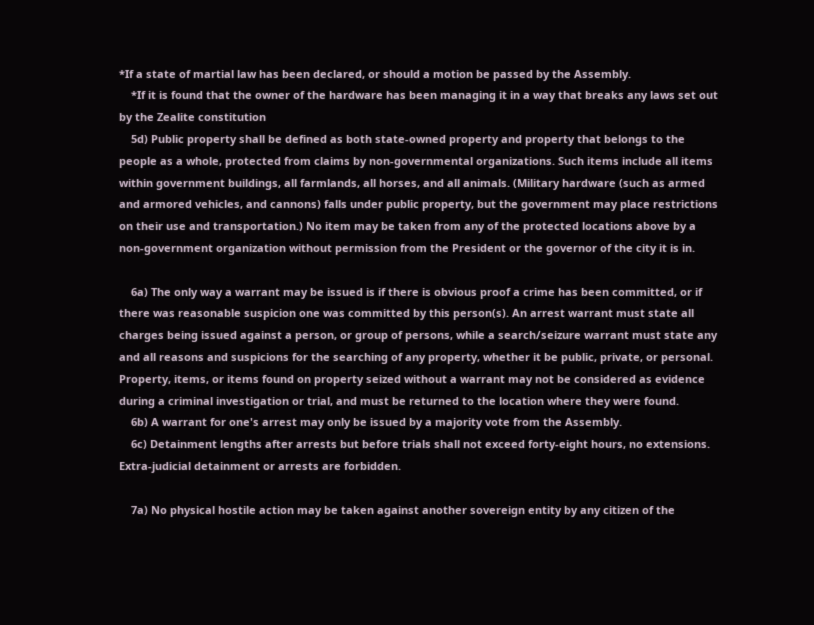*If a state of martial law has been declared, or should a motion be passed by the Assembly.
    *If it is found that the owner of the hardware has been managing it in a way that breaks any laws set out by the Zealite constitution
    5d) Public property shall be defined as both state-owned property and property that belongs to the people as a whole, protected from claims by non-governmental organizations. Such items include all items within government buildings, all farmlands, all horses, and all animals. (Military hardware (such as armed and armored vehicles, and cannons) falls under public property, but the government may place restrictions on their use and transportation.) No item may be taken from any of the protected locations above by a non-government organization without permission from the President or the governor of the city it is in.

    6a) The only way a warrant may be issued is if there is obvious proof a crime has been committed, or if there was reasonable suspicion one was committed by this person(s). An arrest warrant must state all charges being issued against a person, or group of persons, while a search/seizure warrant must state any and all reasons and suspicions for the searching of any property, whether it be public, private, or personal. Property, items, or items found on property seized without a warrant may not be considered as evidence during a criminal investigation or trial, and must be returned to the location where they were found.
    6b) A warrant for one's arrest may only be issued by a majority vote from the Assembly.
    6c) Detainment lengths after arrests but before trials shall not exceed forty-eight hours, no extensions. Extra-judicial detainment or arrests are forbidden.

    7a) No physical hostile action may be taken against another sovereign entity by any citizen of the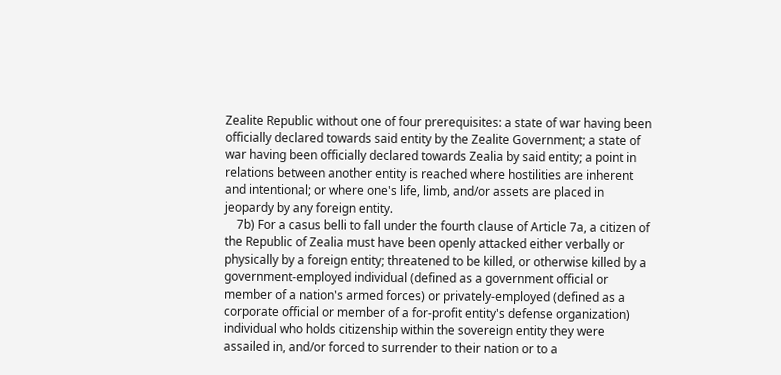Zealite Republic without one of four prerequisites: a state of war having been officially declared towards said entity by the Zealite Government; a state of war having been officially declared towards Zealia by said entity; a point in relations between another entity is reached where hostilities are inherent and intentional; or where one's life, limb, and/or assets are placed in jeopardy by any foreign entity.
    7b) For a casus belli to fall under the fourth clause of Article 7a, a citizen of the Republic of Zealia must have been openly attacked either verbally or physically by a foreign entity; threatened to be killed, or otherwise killed by a government-employed individual (defined as a government official or member of a nation's armed forces) or privately-employed (defined as a corporate official or member of a for-profit entity's defense organization) individual who holds citizenship within the sovereign entity they were assailed in, and/or forced to surrender to their nation or to a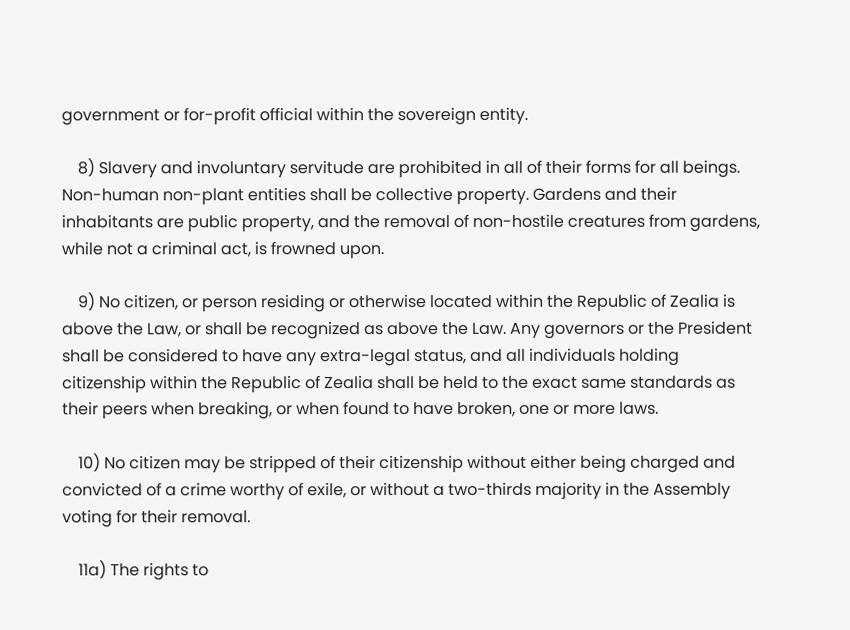government or for-profit official within the sovereign entity.

    8) Slavery and involuntary servitude are prohibited in all of their forms for all beings. Non-human non-plant entities shall be collective property. Gardens and their inhabitants are public property, and the removal of non-hostile creatures from gardens, while not a criminal act, is frowned upon.

    9) No citizen, or person residing or otherwise located within the Republic of Zealia is above the Law, or shall be recognized as above the Law. Any governors or the President shall be considered to have any extra-legal status, and all individuals holding citizenship within the Republic of Zealia shall be held to the exact same standards as their peers when breaking, or when found to have broken, one or more laws.

    10) No citizen may be stripped of their citizenship without either being charged and convicted of a crime worthy of exile, or without a two-thirds majority in the Assembly voting for their removal.

    11a) The rights to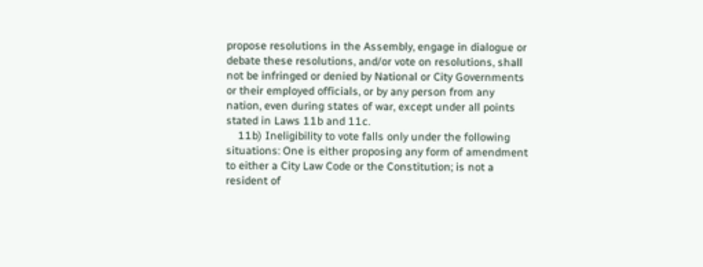propose resolutions in the Assembly, engage in dialogue or debate these resolutions, and/or vote on resolutions, shall not be infringed or denied by National or City Governments or their employed officials, or by any person from any nation, even during states of war, except under all points stated in Laws 11b and 11c.
    11b) Ineligibility to vote falls only under the following situations: One is either proposing any form of amendment to either a City Law Code or the Constitution; is not a resident of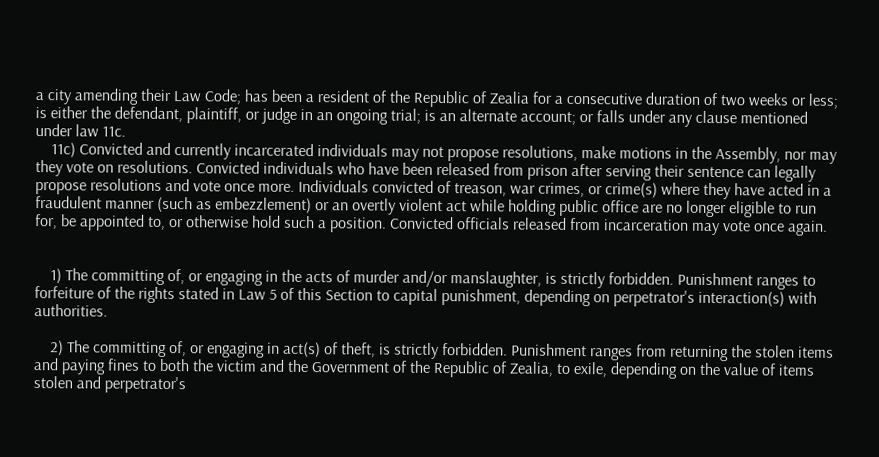a city amending their Law Code; has been a resident of the Republic of Zealia for a consecutive duration of two weeks or less; is either the defendant, plaintiff, or judge in an ongoing trial; is an alternate account; or falls under any clause mentioned under law 11c.
    11c) Convicted and currently incarcerated individuals may not propose resolutions, make motions in the Assembly, nor may they vote on resolutions. Convicted individuals who have been released from prison after serving their sentence can legally propose resolutions and vote once more. Individuals convicted of treason, war crimes, or crime(s) where they have acted in a fraudulent manner (such as embezzlement) or an overtly violent act while holding public office are no longer eligible to run for, be appointed to, or otherwise hold such a position. Convicted officials released from incarceration may vote once again.


    1) The committing of, or engaging in the acts of murder and/or manslaughter, is strictly forbidden. Punishment ranges to forfeiture of the rights stated in Law 5 of this Section to capital punishment, depending on perpetrator's interaction(s) with authorities.

    2) The committing of, or engaging in act(s) of theft, is strictly forbidden. Punishment ranges from returning the stolen items and paying fines to both the victim and the Government of the Republic of Zealia, to exile, depending on the value of items stolen and perpetrator's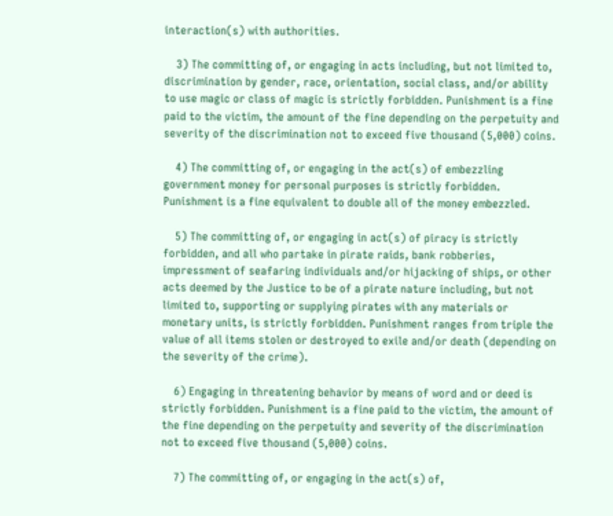interaction(s) with authorities.

    3) The committing of, or engaging in acts including, but not limited to, discrimination by gender, race, orientation, social class, and/or ability to use magic or class of magic is strictly forbidden. Punishment is a fine paid to the victim, the amount of the fine depending on the perpetuity and severity of the discrimination not to exceed five thousand (5,000) coins.

    4) The committing of, or engaging in the act(s) of embezzling government money for personal purposes is strictly forbidden. Punishment is a fine equivalent to double all of the money embezzled.

    5) The committing of, or engaging in act(s) of piracy is strictly forbidden, and all who partake in pirate raids, bank robberies, impressment of seafaring individuals and/or hijacking of ships, or other acts deemed by the Justice to be of a pirate nature including, but not limited to, supporting or supplying pirates with any materials or monetary units, is strictly forbidden. Punishment ranges from triple the value of all items stolen or destroyed to exile and/or death (depending on the severity of the crime).

    6) Engaging in threatening behavior by means of word and or deed is strictly forbidden. Punishment is a fine paid to the victim, the amount of the fine depending on the perpetuity and severity of the discrimination not to exceed five thousand (5,000) coins.

    7) The committing of, or engaging in the act(s) of,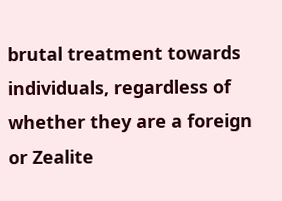brutal treatment towards individuals, regardless of whether they are a foreign or Zealite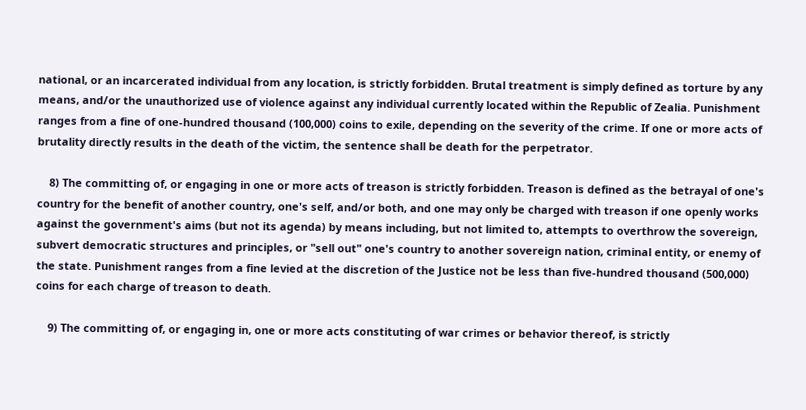national, or an incarcerated individual from any location, is strictly forbidden. Brutal treatment is simply defined as torture by any means, and/or the unauthorized use of violence against any individual currently located within the Republic of Zealia. Punishment ranges from a fine of one-hundred thousand (100,000) coins to exile, depending on the severity of the crime. If one or more acts of brutality directly results in the death of the victim, the sentence shall be death for the perpetrator.

    8) The committing of, or engaging in one or more acts of treason is strictly forbidden. Treason is defined as the betrayal of one's country for the benefit of another country, one's self, and/or both, and one may only be charged with treason if one openly works against the government's aims (but not its agenda) by means including, but not limited to, attempts to overthrow the sovereign, subvert democratic structures and principles, or "sell out" one's country to another sovereign nation, criminal entity, or enemy of the state. Punishment ranges from a fine levied at the discretion of the Justice not be less than five-hundred thousand (500,000) coins for each charge of treason to death.

    9) The committing of, or engaging in, one or more acts constituting of war crimes or behavior thereof, is strictly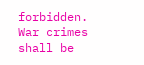forbidden. War crimes shall be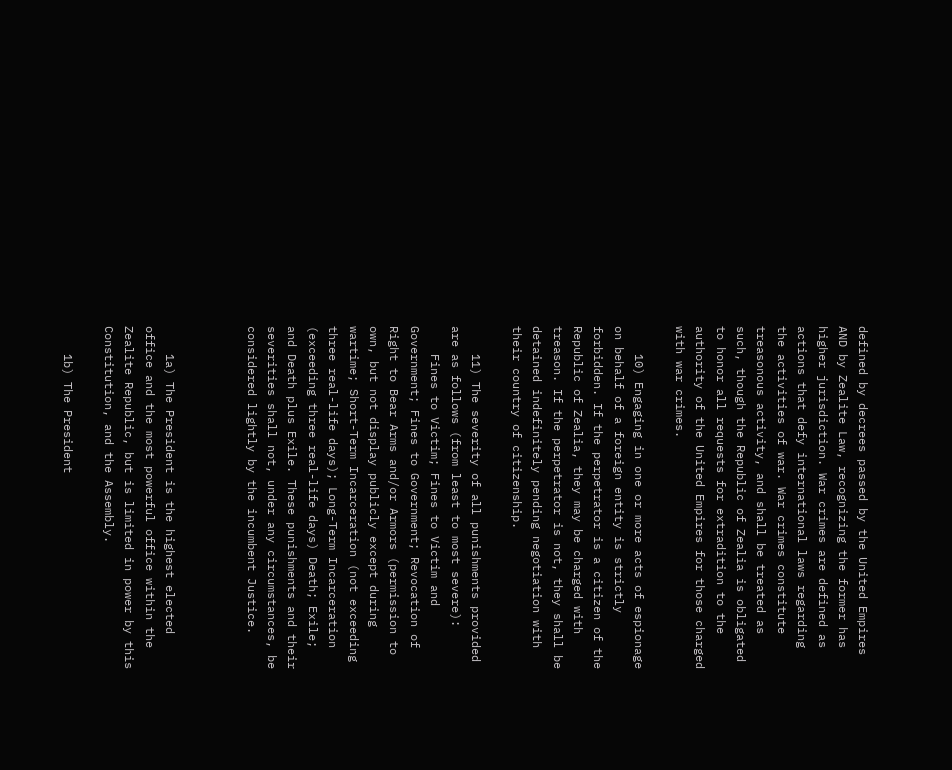defined by decrees passed by the United Empires AND by Zealite Law, recognizing the former has higher jurisdiction. War crimes are defined as actions that defy international laws regarding the activities of war. War crimes constitute treasonous activity, and shall be treated as such, though the Republic of Zealia is obligated to honor all requests for extradition to the authority of the United Empires for those charged with war crimes.

    10) Engaging in one or more acts of espionage on behalf of a foreign entity is strictly forbidden. If the perpetrator is a citizen of the Republic of Zealia, they may be charged with treason. If the perpetrator is not, they shall be detained indefinitely pending negotiation with their country of citizenship.

    11) The severity of all punishments provided are as follows (from least to most severe):
    Fines to Victim; Fines to Victim and Government; Fines to Government; Revocation of Right to Bear Arms and/or Armors (permission to own, but not display publicly except during wartime; Short-Term Incarceration (not exceeding three real-life days); Long-Term Incarceration (exceeding three real-life days) Death; Exile; and Death plus Exile. These punishments and their severities shall not, under any circumstances, be considered lightly by the incumbent Justice.



    1a) The President is the highest elected office and the most powerful office within the Zealite Republic, but is limited in power by this Constitution, and the Assembly.

    1b) The President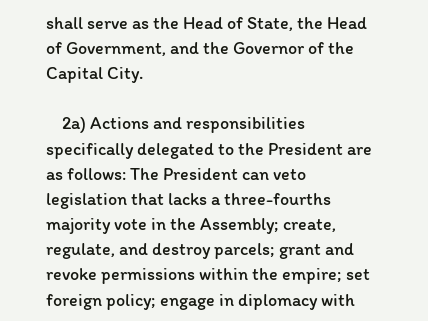shall serve as the Head of State, the Head of Government, and the Governor of the Capital City.

    2a) Actions and responsibilities specifically delegated to the President are as follows: The President can veto legislation that lacks a three-fourths majority vote in the Assembly; create, regulate, and destroy parcels; grant and revoke permissions within the empire; set foreign policy; engage in diplomacy with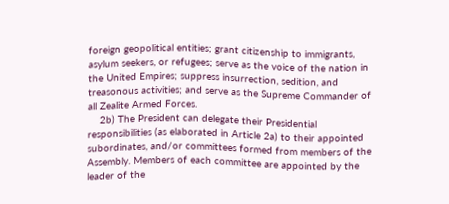foreign geopolitical entities; grant citizenship to immigrants, asylum seekers, or refugees; serve as the voice of the nation in the United Empires; suppress insurrection, sedition, and treasonous activities; and serve as the Supreme Commander of all Zealite Armed Forces.
    2b) The President can delegate their Presidential responsibilities (as elaborated in Article 2a) to their appointed subordinates, and/or committees formed from members of the Assembly. Members of each committee are appointed by the leader of the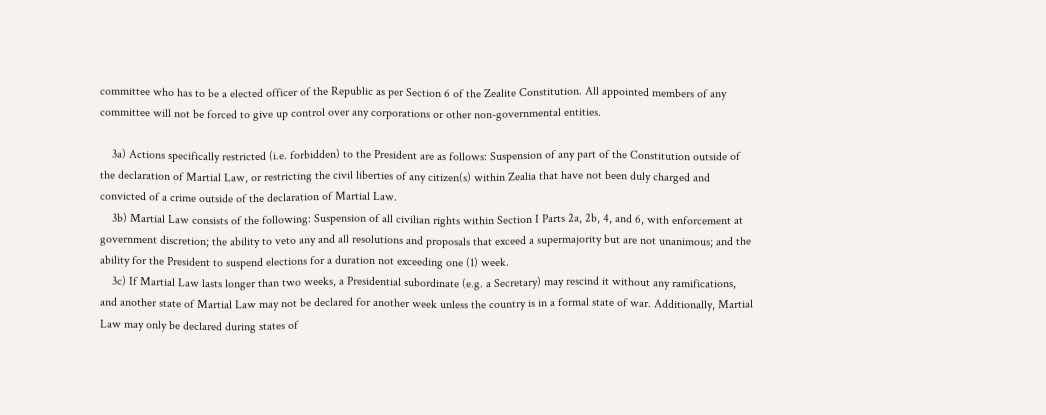committee who has to be a elected officer of the Republic as per Section 6 of the Zealite Constitution. All appointed members of any committee will not be forced to give up control over any corporations or other non-governmental entities.

    3a) Actions specifically restricted (i.e. forbidden) to the President are as follows: Suspension of any part of the Constitution outside of the declaration of Martial Law, or restricting the civil liberties of any citizen(s) within Zealia that have not been duly charged and convicted of a crime outside of the declaration of Martial Law.
    3b) Martial Law consists of the following: Suspension of all civilian rights within Section I Parts 2a, 2b, 4, and 6, with enforcement at government discretion; the ability to veto any and all resolutions and proposals that exceed a supermajority but are not unanimous; and the ability for the President to suspend elections for a duration not exceeding one (1) week.
    3c) If Martial Law lasts longer than two weeks, a Presidential subordinate (e.g. a Secretary) may rescind it without any ramifications, and another state of Martial Law may not be declared for another week unless the country is in a formal state of war. Additionally, Martial Law may only be declared during states of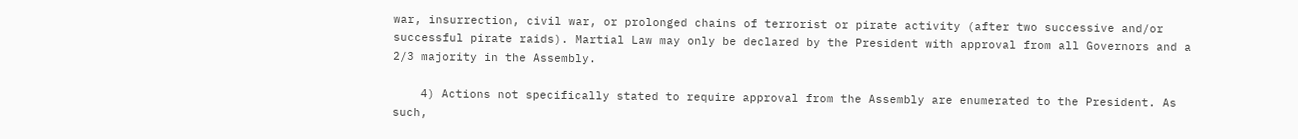war, insurrection, civil war, or prolonged chains of terrorist or pirate activity (after two successive and/or successful pirate raids). Martial Law may only be declared by the President with approval from all Governors and a 2/3 majority in the Assembly.

    4) Actions not specifically stated to require approval from the Assembly are enumerated to the President. As such,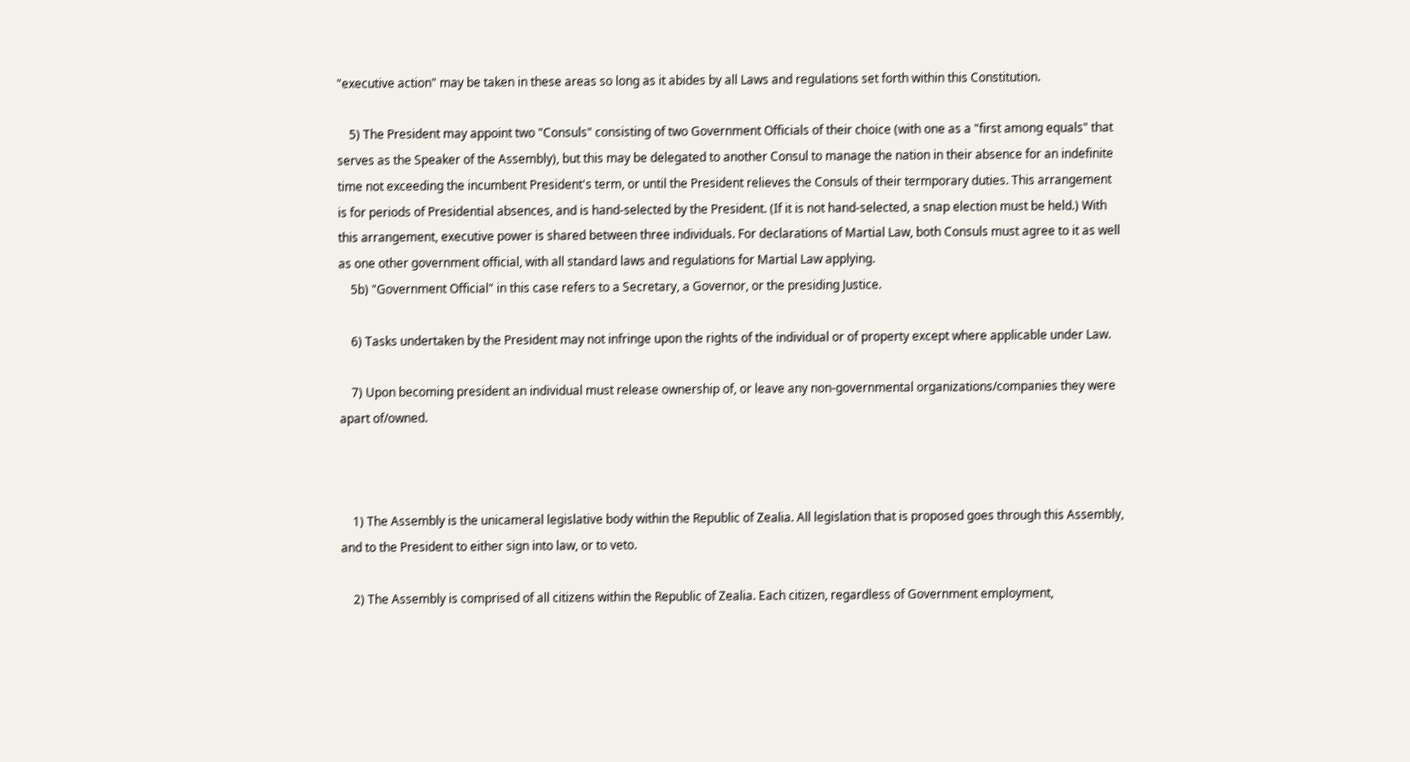"executive action" may be taken in these areas so long as it abides by all Laws and regulations set forth within this Constitution.

    5) The President may appoint two "Consuls" consisting of two Government Officials of their choice (with one as a "first among equals" that serves as the Speaker of the Assembly), but this may be delegated to another Consul to manage the nation in their absence for an indefinite time not exceeding the incumbent President's term, or until the President relieves the Consuls of their termporary duties. This arrangement is for periods of Presidential absences, and is hand-selected by the President. (If it is not hand-selected, a snap election must be held.) With this arrangement, executive power is shared between three individuals. For declarations of Martial Law, both Consuls must agree to it as well as one other government official, with all standard laws and regulations for Martial Law applying.
    5b) "Government Official" in this case refers to a Secretary, a Governor, or the presiding Justice.

    6) Tasks undertaken by the President may not infringe upon the rights of the individual or of property except where applicable under Law.

    7) Upon becoming president an individual must release ownership of, or leave any non-governmental organizations/companies they were apart of/owned.



    1) The Assembly is the unicameral legislative body within the Republic of Zealia. All legislation that is proposed goes through this Assembly, and to the President to either sign into law, or to veto.

    2) The Assembly is comprised of all citizens within the Republic of Zealia. Each citizen, regardless of Government employment,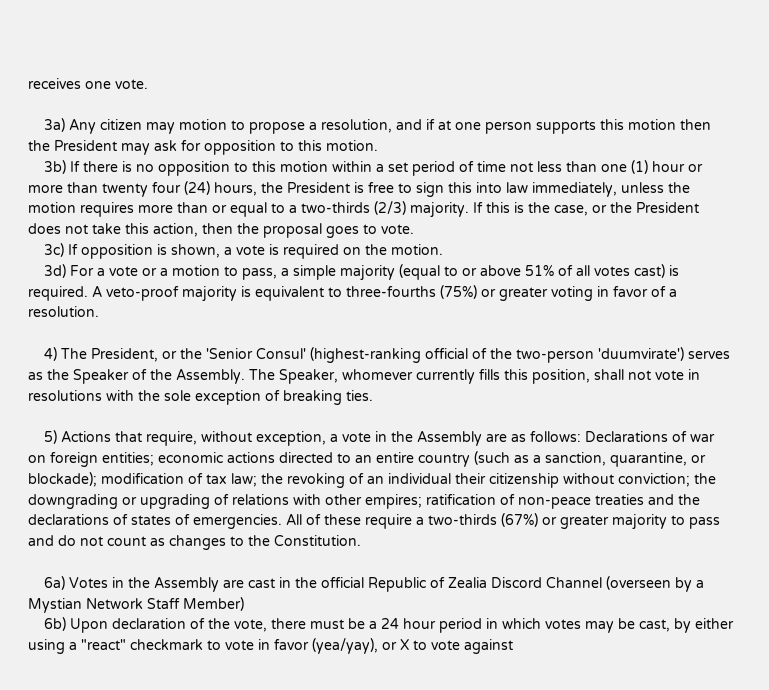receives one vote.

    3a) Any citizen may motion to propose a resolution, and if at one person supports this motion then the President may ask for opposition to this motion.
    3b) If there is no opposition to this motion within a set period of time not less than one (1) hour or more than twenty four (24) hours, the President is free to sign this into law immediately, unless the motion requires more than or equal to a two-thirds (2/3) majority. If this is the case, or the President does not take this action, then the proposal goes to vote.
    3c) If opposition is shown, a vote is required on the motion.
    3d) For a vote or a motion to pass, a simple majority (equal to or above 51% of all votes cast) is required. A veto-proof majority is equivalent to three-fourths (75%) or greater voting in favor of a resolution.

    4) The President, or the 'Senior Consul' (highest-ranking official of the two-person 'duumvirate') serves as the Speaker of the Assembly. The Speaker, whomever currently fills this position, shall not vote in resolutions with the sole exception of breaking ties.

    5) Actions that require, without exception, a vote in the Assembly are as follows: Declarations of war on foreign entities; economic actions directed to an entire country (such as a sanction, quarantine, or blockade); modification of tax law; the revoking of an individual their citizenship without conviction; the downgrading or upgrading of relations with other empires; ratification of non-peace treaties and the declarations of states of emergencies. All of these require a two-thirds (67%) or greater majority to pass and do not count as changes to the Constitution.

    6a) Votes in the Assembly are cast in the official Republic of Zealia Discord Channel (overseen by a Mystian Network Staff Member)
    6b) Upon declaration of the vote, there must be a 24 hour period in which votes may be cast, by either using a "react" checkmark to vote in favor (yea/yay), or X to vote against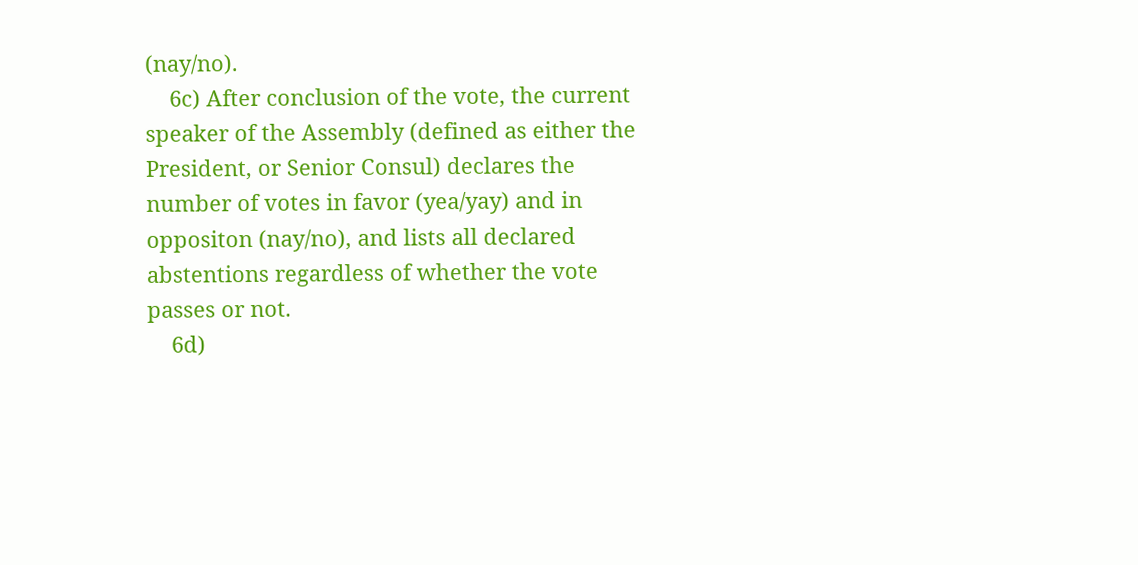(nay/no).
    6c) After conclusion of the vote, the current speaker of the Assembly (defined as either the President, or Senior Consul) declares the number of votes in favor (yea/yay) and in oppositon (nay/no), and lists all declared abstentions regardless of whether the vote passes or not.
    6d)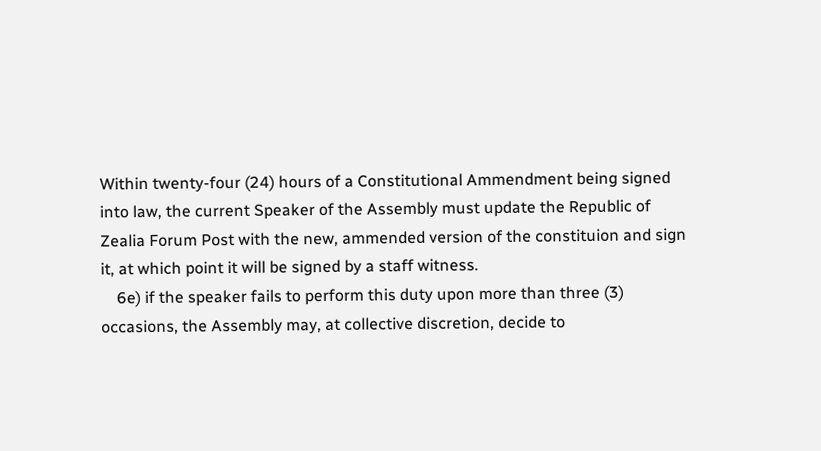Within twenty-four (24) hours of a Constitutional Ammendment being signed into law, the current Speaker of the Assembly must update the Republic of Zealia Forum Post with the new, ammended version of the constituion and sign it, at which point it will be signed by a staff witness.
    6e) if the speaker fails to perform this duty upon more than three (3) occasions, the Assembly may, at collective discretion, decide to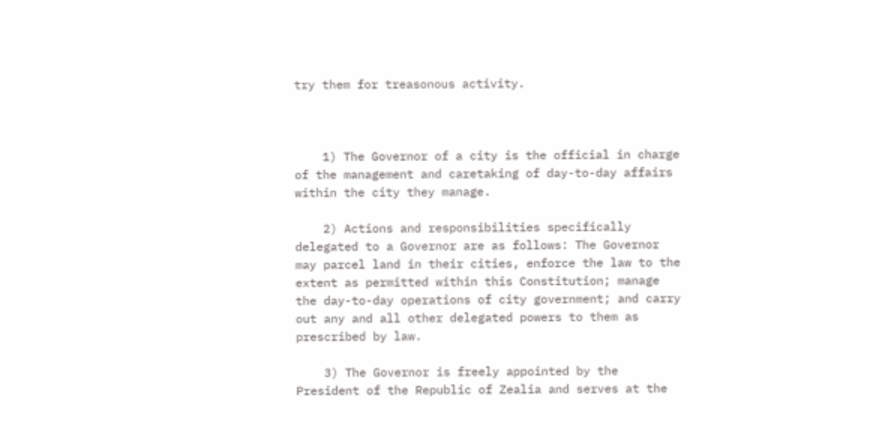try them for treasonous activity.



    1) The Governor of a city is the official in charge of the management and caretaking of day-to-day affairs within the city they manage.

    2) Actions and responsibilities specifically delegated to a Governor are as follows: The Governor may parcel land in their cities, enforce the law to the extent as permitted within this Constitution; manage the day-to-day operations of city government; and carry out any and all other delegated powers to them as prescribed by law.

    3) The Governor is freely appointed by the President of the Republic of Zealia and serves at the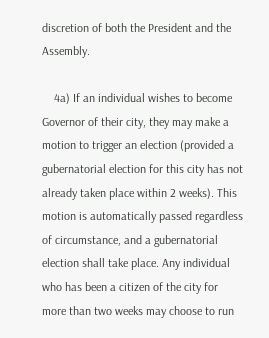discretion of both the President and the Assembly.

    4a) If an individual wishes to become Governor of their city, they may make a motion to trigger an election (provided a gubernatorial election for this city has not already taken place within 2 weeks). This motion is automatically passed regardless of circumstance, and a gubernatorial election shall take place. Any individual who has been a citizen of the city for more than two weeks may choose to run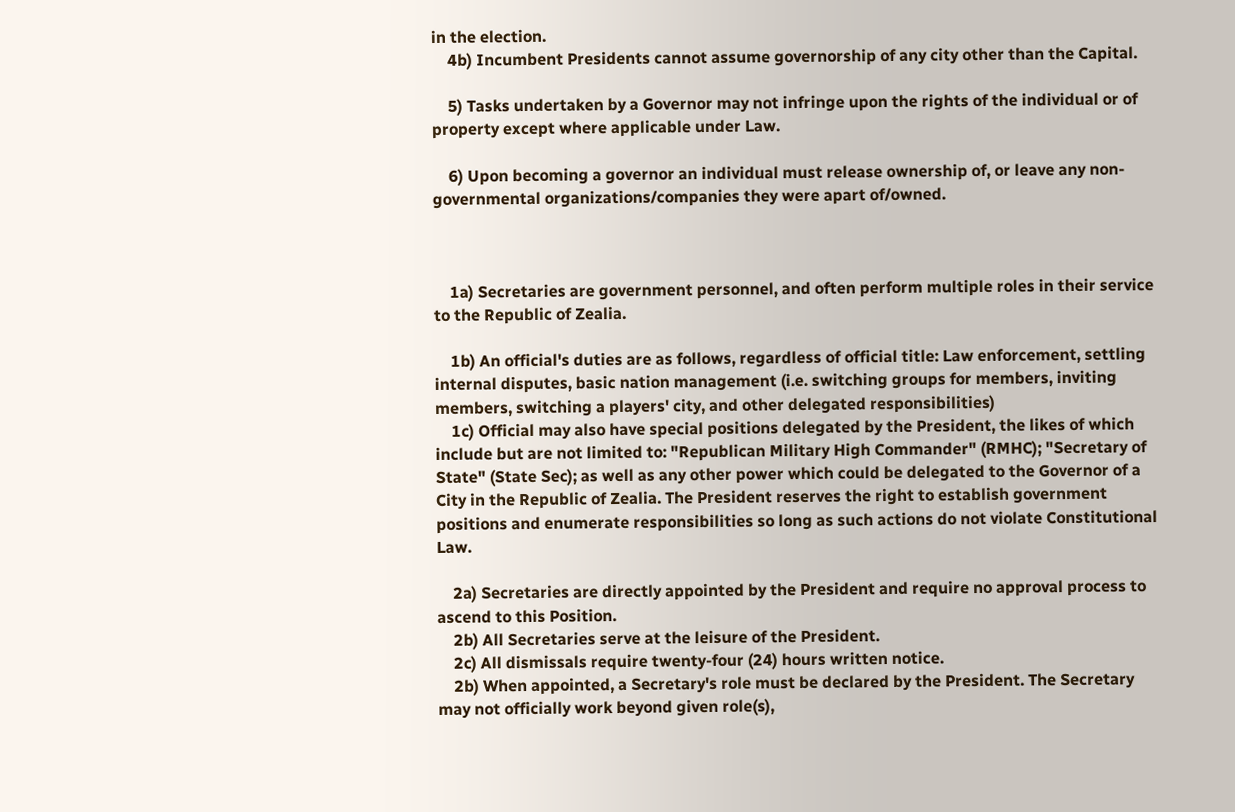in the election.
    4b) Incumbent Presidents cannot assume governorship of any city other than the Capital.

    5) Tasks undertaken by a Governor may not infringe upon the rights of the individual or of property except where applicable under Law.

    6) Upon becoming a governor an individual must release ownership of, or leave any non-governmental organizations/companies they were apart of/owned.



    1a) Secretaries are government personnel, and often perform multiple roles in their service to the Republic of Zealia.

    1b) An official's duties are as follows, regardless of official title: Law enforcement, settling internal disputes, basic nation management (i.e. switching groups for members, inviting members, switching a players' city, and other delegated responsibilities)
    1c) Official may also have special positions delegated by the President, the likes of which include but are not limited to: "Republican Military High Commander" (RMHC); "Secretary of State" (State Sec); as well as any other power which could be delegated to the Governor of a City in the Republic of Zealia. The President reserves the right to establish government positions and enumerate responsibilities so long as such actions do not violate Constitutional Law.

    2a) Secretaries are directly appointed by the President and require no approval process to ascend to this Position.
    2b) All Secretaries serve at the leisure of the President.
    2c) All dismissals require twenty-four (24) hours written notice.
    2b) When appointed, a Secretary's role must be declared by the President. The Secretary may not officially work beyond given role(s),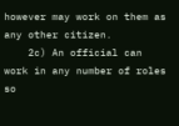however may work on them as any other citizen.
    2c) An official can work in any number of roles so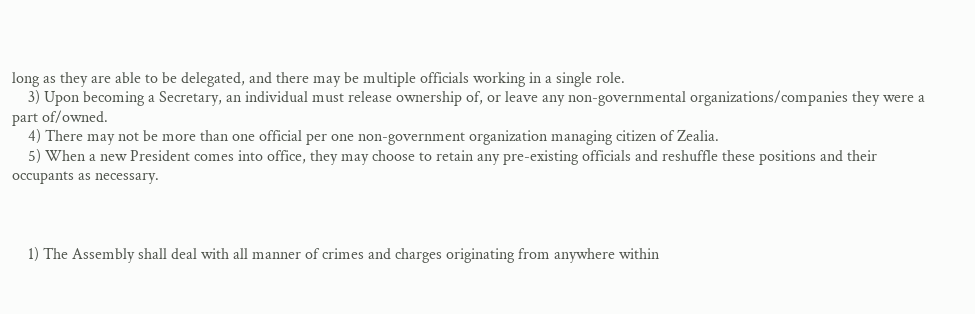long as they are able to be delegated, and there may be multiple officials working in a single role.
    3) Upon becoming a Secretary, an individual must release ownership of, or leave any non-governmental organizations/companies they were a part of/owned.
    4) There may not be more than one official per one non-government organization managing citizen of Zealia.
    5) When a new President comes into office, they may choose to retain any pre-existing officials and reshuffle these positions and their occupants as necessary.



    1) The Assembly shall deal with all manner of crimes and charges originating from anywhere within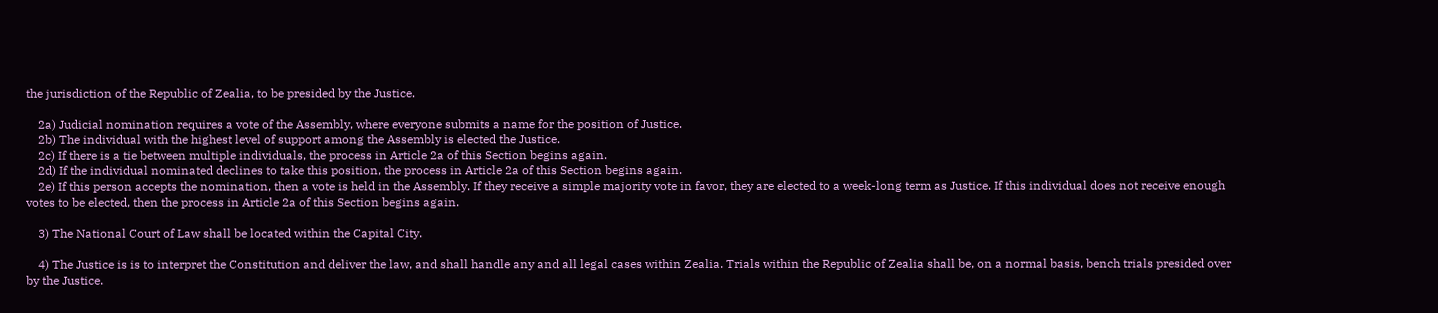the jurisdiction of the Republic of Zealia, to be presided by the Justice.

    2a) Judicial nomination requires a vote of the Assembly, where everyone submits a name for the position of Justice.
    2b) The individual with the highest level of support among the Assembly is elected the Justice.
    2c) If there is a tie between multiple individuals, the process in Article 2a of this Section begins again.
    2d) If the individual nominated declines to take this position, the process in Article 2a of this Section begins again.
    2e) If this person accepts the nomination, then a vote is held in the Assembly. If they receive a simple majority vote in favor, they are elected to a week-long term as Justice. If this individual does not receive enough votes to be elected, then the process in Article 2a of this Section begins again.

    3) The National Court of Law shall be located within the Capital City.

    4) The Justice is is to interpret the Constitution and deliver the law, and shall handle any and all legal cases within Zealia. Trials within the Republic of Zealia shall be, on a normal basis, bench trials presided over by the Justice.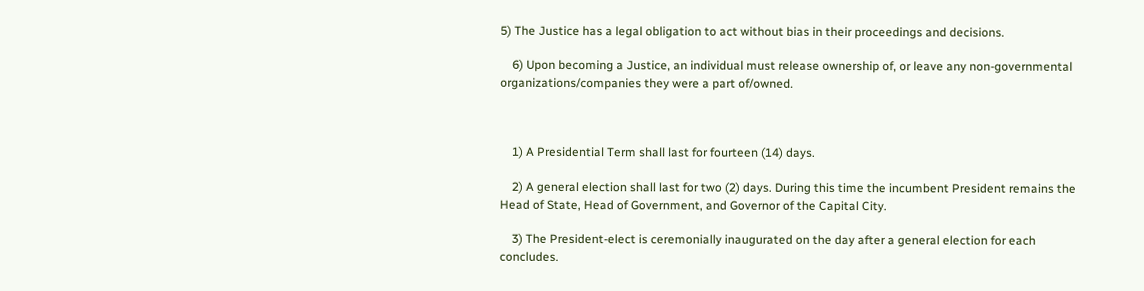5) The Justice has a legal obligation to act without bias in their proceedings and decisions.

    6) Upon becoming a Justice, an individual must release ownership of, or leave any non-governmental organizations/companies they were a part of/owned.



    1) A Presidential Term shall last for fourteen (14) days.

    2) A general election shall last for two (2) days. During this time the incumbent President remains the Head of State, Head of Government, and Governor of the Capital City.

    3) The President-elect is ceremonially inaugurated on the day after a general election for each concludes.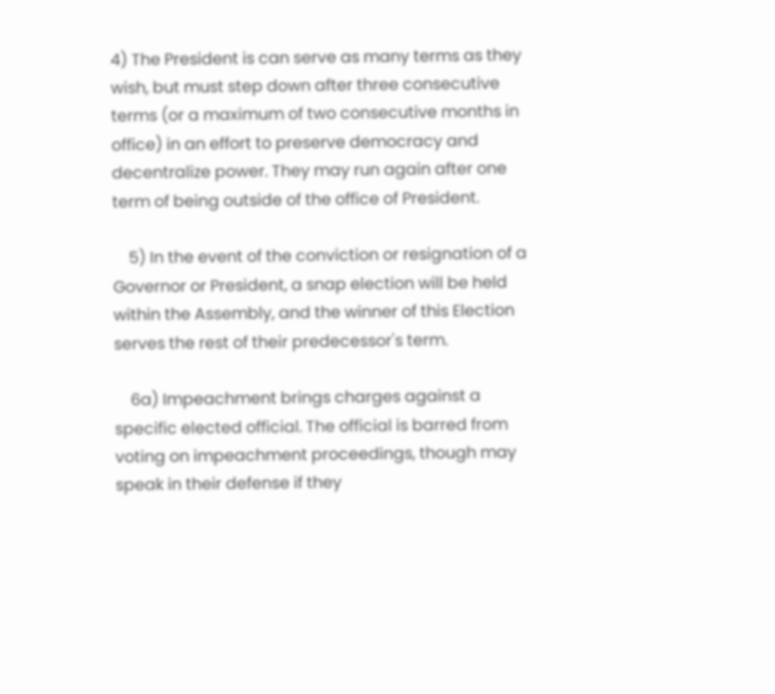4) The President is can serve as many terms as they wish, but must step down after three consecutive terms (or a maximum of two consecutive months in office) in an effort to preserve democracy and decentralize power. They may run again after one term of being outside of the office of President.

    5) In the event of the conviction or resignation of a Governor or President, a snap election will be held within the Assembly, and the winner of this Election serves the rest of their predecessor's term.

    6a) Impeachment brings charges against a specific elected official. The official is barred from voting on impeachment proceedings, though may speak in their defense if they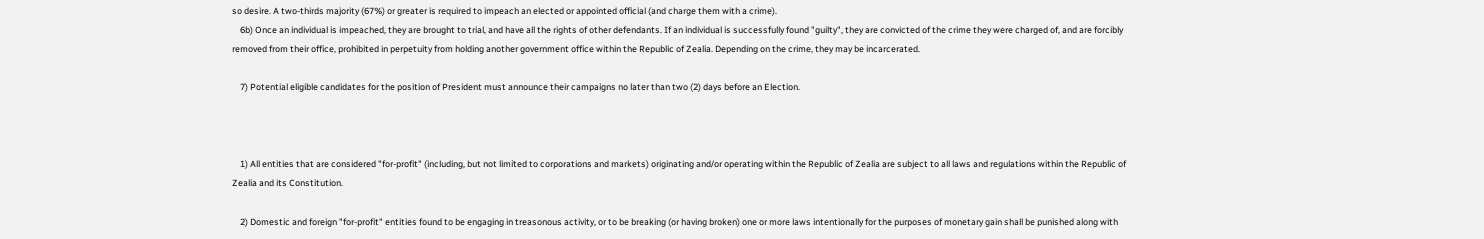so desire. A two-thirds majority (67%) or greater is required to impeach an elected or appointed official (and charge them with a crime).
    6b) Once an individual is impeached, they are brought to trial, and have all the rights of other defendants. If an individual is successfully found "guilty", they are convicted of the crime they were charged of, and are forcibly removed from their office, prohibited in perpetuity from holding another government office within the Republic of Zealia. Depending on the crime, they may be incarcerated.

    7) Potential eligible candidates for the position of President must announce their campaigns no later than two (2) days before an Election.



    1) All entities that are considered "for-profit" (including, but not limited to corporations and markets) originating and/or operating within the Republic of Zealia are subject to all laws and regulations within the Republic of Zealia and its Constitution.

    2) Domestic and foreign "for-profit" entities found to be engaging in treasonous activity, or to be breaking (or having broken) one or more laws intentionally for the purposes of monetary gain shall be punished along with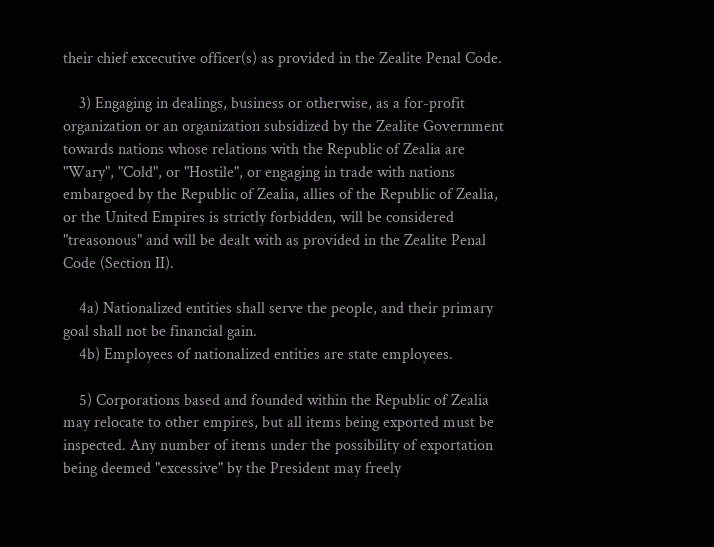their chief excecutive officer(s) as provided in the Zealite Penal Code.

    3) Engaging in dealings, business or otherwise, as a for-profit organization or an organization subsidized by the Zealite Government towards nations whose relations with the Republic of Zealia are "Wary", "Cold", or "Hostile", or engaging in trade with nations embargoed by the Republic of Zealia, allies of the Republic of Zealia, or the United Empires is strictly forbidden, will be considered "treasonous" and will be dealt with as provided in the Zealite Penal Code (Section II).

    4a) Nationalized entities shall serve the people, and their primary goal shall not be financial gain.
    4b) Employees of nationalized entities are state employees.

    5) Corporations based and founded within the Republic of Zealia may relocate to other empires, but all items being exported must be inspected. Any number of items under the possibility of exportation being deemed "excessive" by the President may freely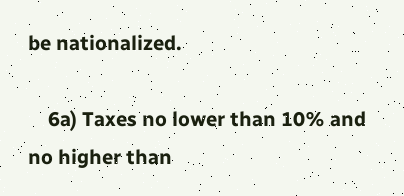be nationalized.

    6a) Taxes no lower than 10% and no higher than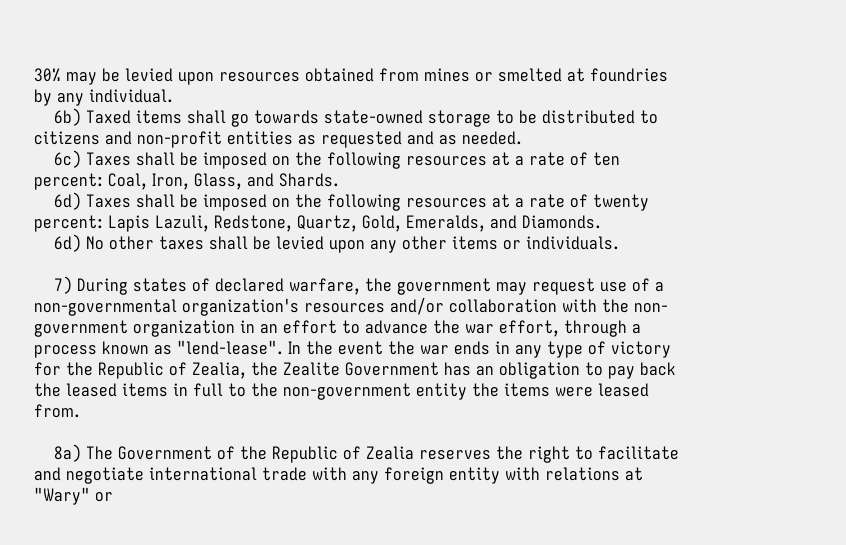30% may be levied upon resources obtained from mines or smelted at foundries by any individual.
    6b) Taxed items shall go towards state-owned storage to be distributed to citizens and non-profit entities as requested and as needed.
    6c) Taxes shall be imposed on the following resources at a rate of ten percent: Coal, Iron, Glass, and Shards.
    6d) Taxes shall be imposed on the following resources at a rate of twenty percent: Lapis Lazuli, Redstone, Quartz, Gold, Emeralds, and Diamonds.
    6d) No other taxes shall be levied upon any other items or individuals.

    7) During states of declared warfare, the government may request use of a non-governmental organization's resources and/or collaboration with the non-government organization in an effort to advance the war effort, through a process known as "lend-lease". In the event the war ends in any type of victory for the Republic of Zealia, the Zealite Government has an obligation to pay back the leased items in full to the non-government entity the items were leased from.

    8a) The Government of the Republic of Zealia reserves the right to facilitate and negotiate international trade with any foreign entity with relations at "Wary" or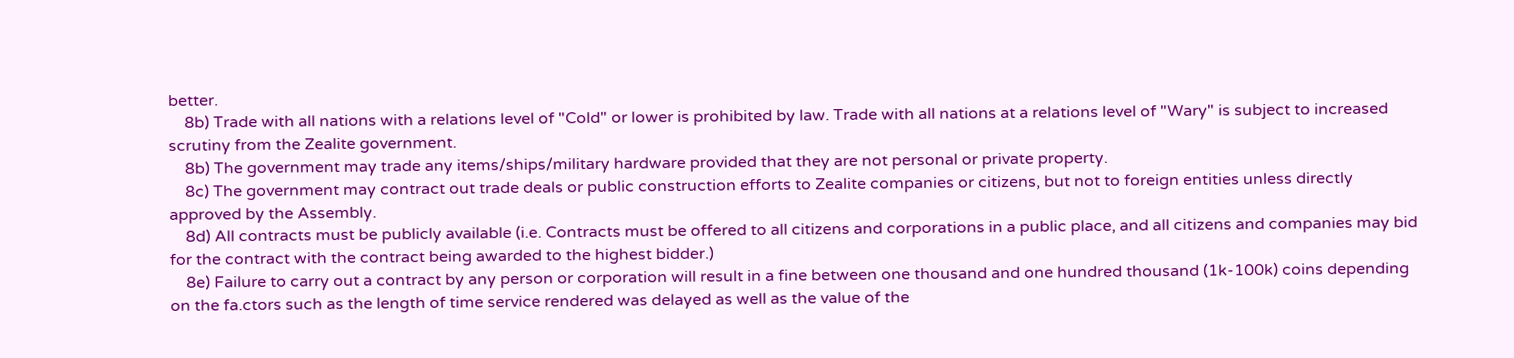better.
    8b) Trade with all nations with a relations level of "Cold" or lower is prohibited by law. Trade with all nations at a relations level of "Wary" is subject to increased scrutiny from the Zealite government.
    8b) The government may trade any items/ships/military hardware provided that they are not personal or private property.
    8c) The government may contract out trade deals or public construction efforts to Zealite companies or citizens, but not to foreign entities unless directly approved by the Assembly.
    8d) All contracts must be publicly available (i.e. Contracts must be offered to all citizens and corporations in a public place, and all citizens and companies may bid for the contract with the contract being awarded to the highest bidder.)
    8e) Failure to carry out a contract by any person or corporation will result in a fine between one thousand and one hundred thousand (1k-100k) coins depending on the fa.ctors such as the length of time service rendered was delayed as well as the value of the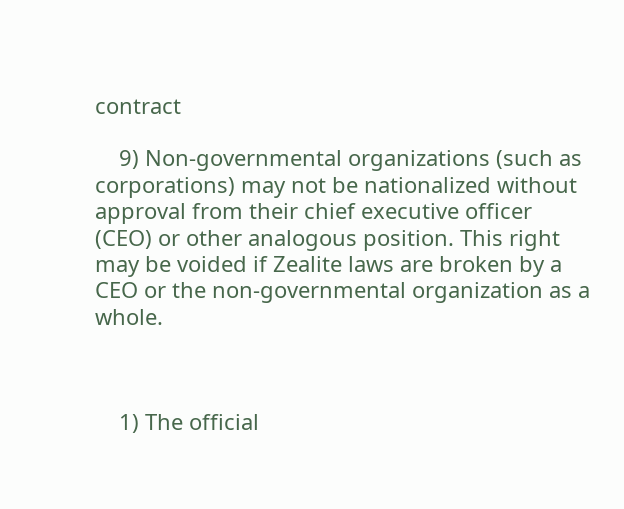contract

    9) Non-governmental organizations (such as corporations) may not be nationalized without approval from their chief executive officer (CEO) or other analogous position. This right may be voided if Zealite laws are broken by a CEO or the non-governmental organization as a whole.



    1) The official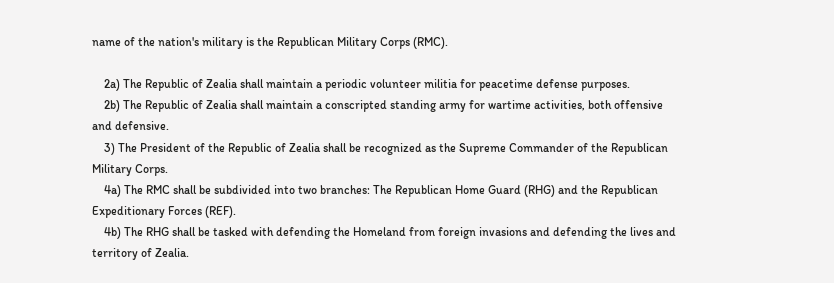name of the nation's military is the Republican Military Corps (RMC).

    2a) The Republic of Zealia shall maintain a periodic volunteer militia for peacetime defense purposes.
    2b) The Republic of Zealia shall maintain a conscripted standing army for wartime activities, both offensive and defensive.
    3) The President of the Republic of Zealia shall be recognized as the Supreme Commander of the Republican Military Corps.
    4a) The RMC shall be subdivided into two branches: The Republican Home Guard (RHG) and the Republican Expeditionary Forces (REF).
    4b) The RHG shall be tasked with defending the Homeland from foreign invasions and defending the lives and territory of Zealia.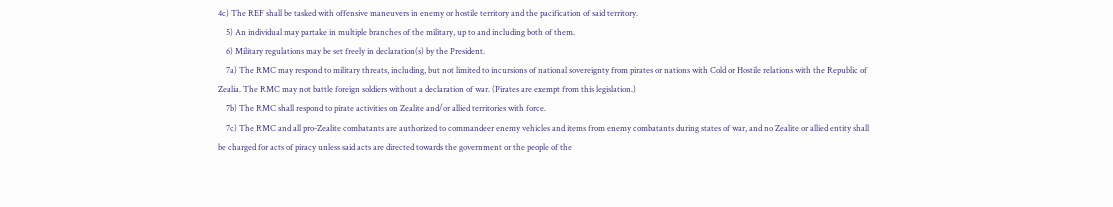4c) The REF shall be tasked with offensive maneuvers in enemy or hostile territory and the pacification of said territory.
    5) An individual may partake in multiple branches of the military, up to and including both of them.
    6) Military regulations may be set freely in declaration(s) by the President.
    7a) The RMC may respond to military threats, including, but not limited to incursions of national sovereignty from pirates or nations with Cold or Hostile relations with the Republic of Zealia. The RMC may not battle foreign soldiers without a declaration of war. (Pirates are exempt from this legislation.)
    7b) The RMC shall respond to pirate activities on Zealite and/or allied territories with force.
    7c) The RMC and all pro-Zealite combatants are authorized to commandeer enemy vehicles and items from enemy combatants during states of war, and no Zealite or allied entity shall be charged for acts of piracy unless said acts are directed towards the government or the people of the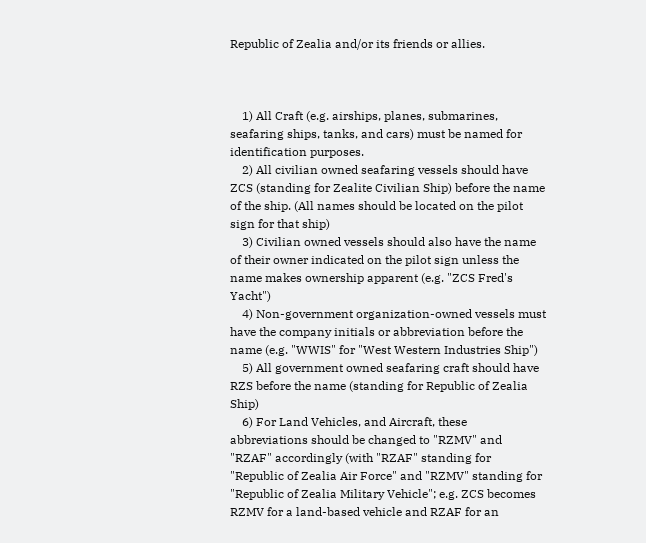Republic of Zealia and/or its friends or allies.



    1) All Craft (e.g. airships, planes, submarines, seafaring ships, tanks, and cars) must be named for identification purposes.
    2) All civilian owned seafaring vessels should have ZCS (standing for Zealite Civilian Ship) before the name of the ship. (All names should be located on the pilot sign for that ship)
    3) Civilian owned vessels should also have the name of their owner indicated on the pilot sign unless the name makes ownership apparent (e.g. "ZCS Fred's Yacht")
    4) Non-government organization-owned vessels must have the company initials or abbreviation before the name (e.g. "WWIS" for "West Western Industries Ship")
    5) All government owned seafaring craft should have RZS before the name (standing for Republic of Zealia Ship)
    6) For Land Vehicles, and Aircraft, these abbreviations should be changed to "RZMV" and "RZAF" accordingly (with "RZAF" standing for "Republic of Zealia Air Force" and "RZMV" standing for "Republic of Zealia Military Vehicle"; e.g. ZCS becomes RZMV for a land-based vehicle and RZAF for an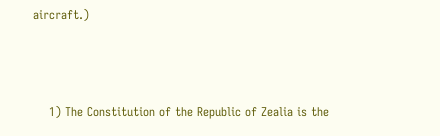aircraft.)



    1) The Constitution of the Republic of Zealia is the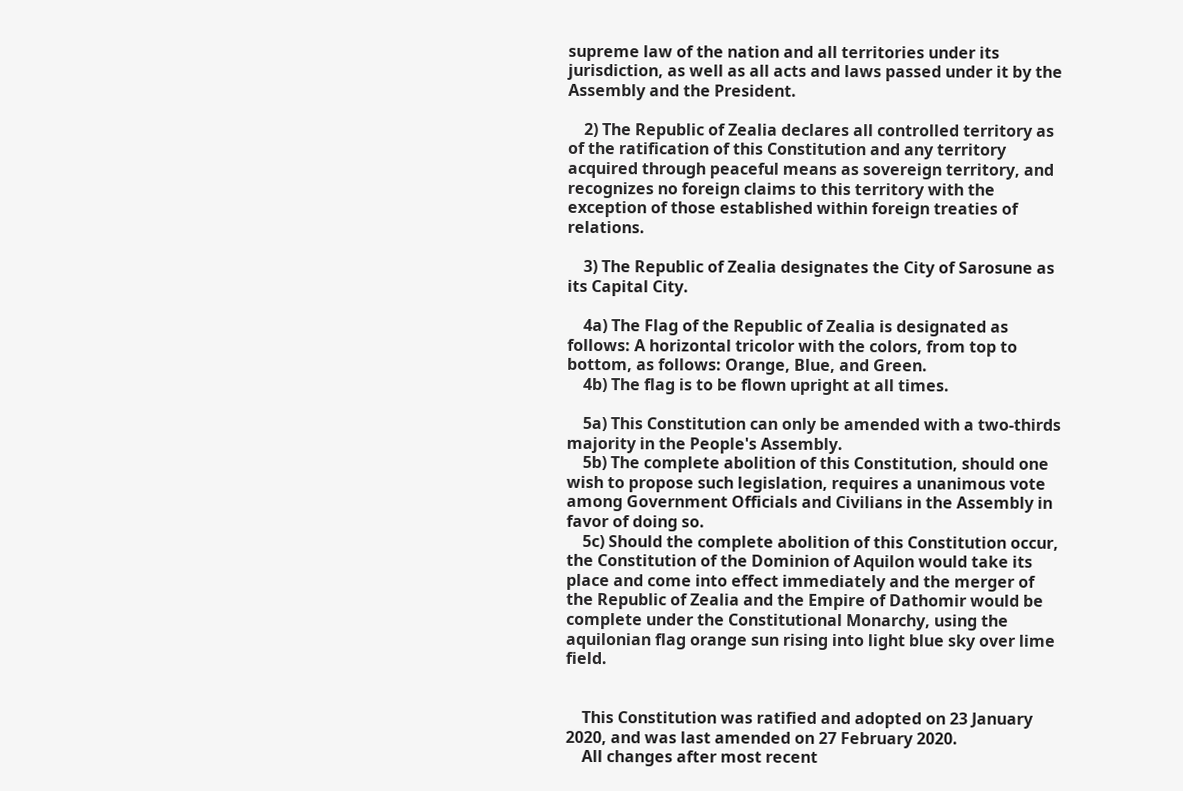supreme law of the nation and all territories under its jurisdiction, as well as all acts and laws passed under it by the Assembly and the President.

    2) The Republic of Zealia declares all controlled territory as of the ratification of this Constitution and any territory acquired through peaceful means as sovereign territory, and recognizes no foreign claims to this territory with the exception of those established within foreign treaties of relations.

    3) The Republic of Zealia designates the City of Sarosune as its Capital City.

    4a) The Flag of the Republic of Zealia is designated as follows: A horizontal tricolor with the colors, from top to bottom, as follows: Orange, Blue, and Green.
    4b) The flag is to be flown upright at all times.

    5a) This Constitution can only be amended with a two-thirds majority in the People's Assembly.
    5b) The complete abolition of this Constitution, should one wish to propose such legislation, requires a unanimous vote among Government Officials and Civilians in the Assembly in favor of doing so.
    5c) Should the complete abolition of this Constitution occur, the Constitution of the Dominion of Aquilon would take its place and come into effect immediately and the merger of the Republic of Zealia and the Empire of Dathomir would be complete under the Constitutional Monarchy, using the aquilonian flag orange sun rising into light blue sky over lime field.


    This Constitution was ratified and adopted on 23 January 2020, and was last amended on 27 February 2020.
    All changes after most recent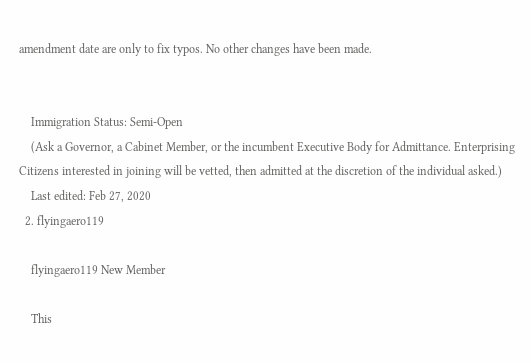amendment date are only to fix typos. No other changes have been made.


    Immigration Status: Semi-Open
    (Ask a Governor, a Cabinet Member, or the incumbent Executive Body for Admittance. Enterprising Citizens interested in joining will be vetted, then admitted at the discretion of the individual asked.)
    Last edited: Feb 27, 2020
  2. flyingaero119

    flyingaero119 New Member

    This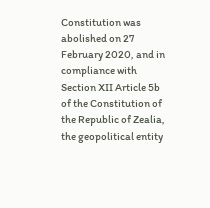Constitution was abolished on 27 February 2020, and in compliance with Section XII Article 5b of the Constitution of the Republic of Zealia, the geopolitical entity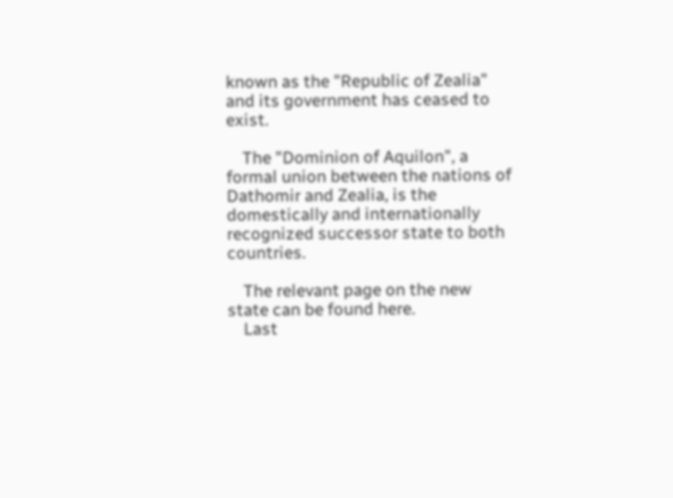known as the "Republic of Zealia" and its government has ceased to exist.

    The "Dominion of Aquilon", a formal union between the nations of Dathomir and Zealia, is the domestically and internationally recognized successor state to both countries.

    The relevant page on the new state can be found here.
    Last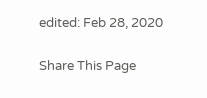edited: Feb 28, 2020

Share This Page